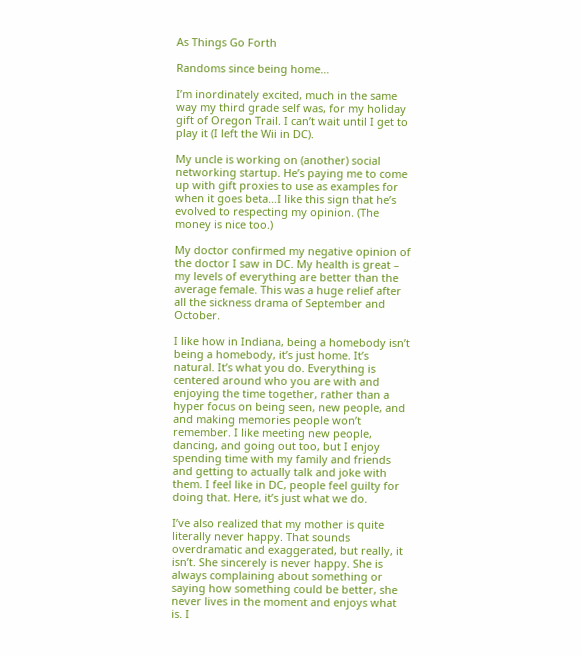As Things Go Forth

Randoms since being home…

I’m inordinately excited, much in the same way my third grade self was, for my holiday gift of Oregon Trail. I can’t wait until I get to play it (I left the Wii in DC).

My uncle is working on (another) social networking startup. He’s paying me to come up with gift proxies to use as examples for when it goes beta…I like this sign that he’s evolved to respecting my opinion. (The money is nice too.)

My doctor confirmed my negative opinion of the doctor I saw in DC. My health is great – my levels of everything are better than the average female. This was a huge relief after all the sickness drama of September and October.

I like how in Indiana, being a homebody isn’t being a homebody, it’s just home. It’s natural. It’s what you do. Everything is centered around who you are with and enjoying the time together, rather than a hyper focus on being seen, new people, and and making memories people won’t remember. I like meeting new people, dancing, and going out too, but I enjoy spending time with my family and friends and getting to actually talk and joke with them. I feel like in DC, people feel guilty for doing that. Here, it’s just what we do.

I’ve also realized that my mother is quite literally never happy. That sounds overdramatic and exaggerated, but really, it isn’t. She sincerely is never happy. She is always complaining about something or saying how something could be better, she never lives in the moment and enjoys what is. I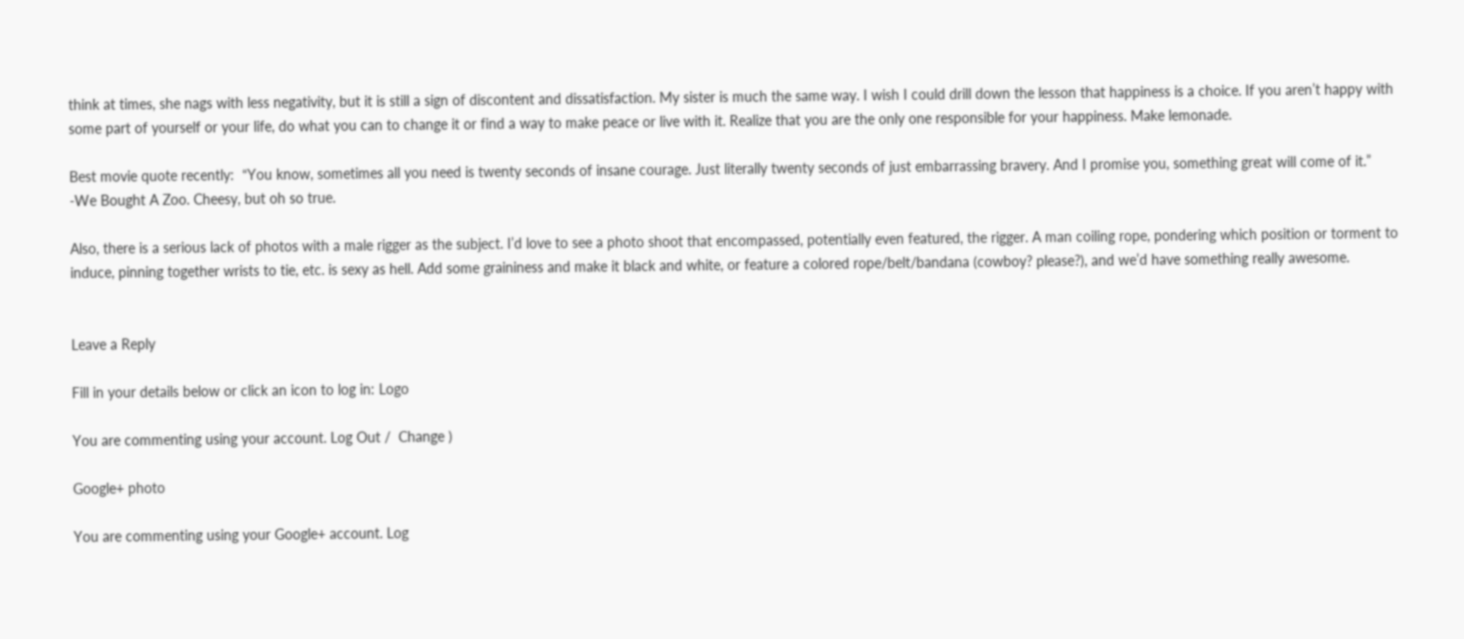think at times, she nags with less negativity, but it is still a sign of discontent and dissatisfaction. My sister is much the same way. I wish I could drill down the lesson that happiness is a choice. If you aren’t happy with some part of yourself or your life, do what you can to change it or find a way to make peace or live with it. Realize that you are the only one responsible for your happiness. Make lemonade.

Best movie quote recently:  “You know, sometimes all you need is twenty seconds of insane courage. Just literally twenty seconds of just embarrassing bravery. And I promise you, something great will come of it.” -We Bought A Zoo. Cheesy, but oh so true.

Also, there is a serious lack of photos with a male rigger as the subject. I’d love to see a photo shoot that encompassed, potentially even featured, the rigger. A man coiling rope, pondering which position or torment to induce, pinning together wrists to tie, etc. is sexy as hell. Add some graininess and make it black and white, or feature a colored rope/belt/bandana (cowboy? please?), and we’d have something really awesome.


Leave a Reply

Fill in your details below or click an icon to log in: Logo

You are commenting using your account. Log Out /  Change )

Google+ photo

You are commenting using your Google+ account. Log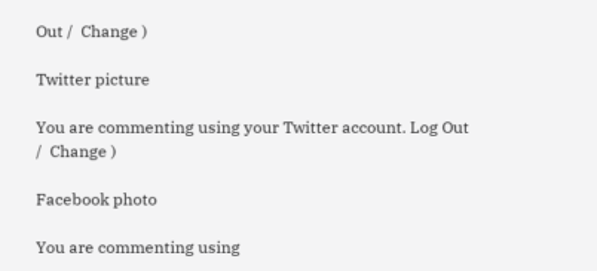Out /  Change )

Twitter picture

You are commenting using your Twitter account. Log Out /  Change )

Facebook photo

You are commenting using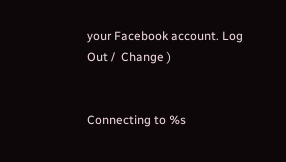your Facebook account. Log Out /  Change )


Connecting to %s